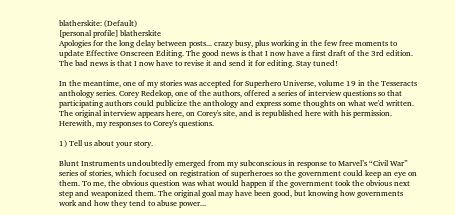blatherskite: (Default)
[personal profile] blatherskite
Apologies for the long delay between posts... crazy busy, plus working in the few free moments to update Effective Onscreen Editing. The good news is that I now have a first draft of the 3rd edition. The bad news is that I now have to revise it and send it for editing. Stay tuned!

In the meantime, one of my stories was accepted for Superhero Universe, volume 19 in the Tesseracts anthology series. Corey Redekop, one of the authors, offered a series of interview questions so that participating authors could publicize the anthology and express some thoughts on what we'd written. The original interview appears here, on Corey's site, and is republished here with his permission. Herewith, my responses to Corey's questions.

1) Tell us about your story.

Blunt Instruments undoubtedly emerged from my subconscious in response to Marvel’s “Civil War” series of stories, which focused on registration of superheroes so the government could keep an eye on them. To me, the obvious question was what would happen if the government took the obvious next step and weaponized them. The original goal may have been good, but knowing how governments work and how they tend to abuse power...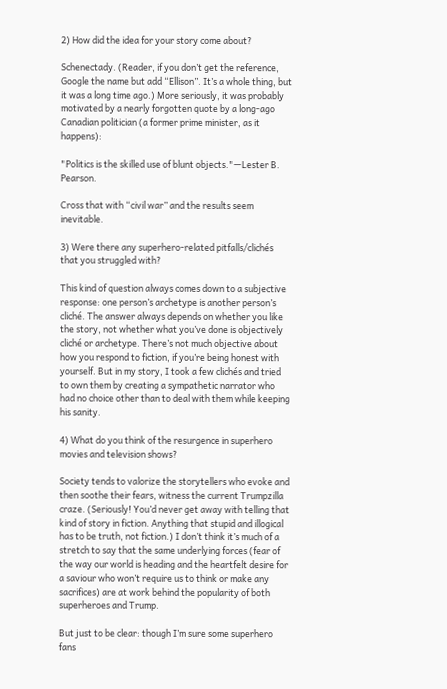2) How did the idea for your story come about?

Schenectady. (Reader, if you don’t get the reference, Google the name but add “Ellison”. It’s a whole thing, but it was a long time ago.) More seriously, it was probably motivated by a nearly forgotten quote by a long-ago Canadian politician (a former prime minister, as it happens):

"Politics is the skilled use of blunt objects."—Lester B. Pearson.

Cross that with “civil war” and the results seem inevitable.

3) Were there any superhero-related pitfalls/clichés that you struggled with?

This kind of question always comes down to a subjective response: one person’s archetype is another person’s cliché. The answer always depends on whether you like the story, not whether what you’ve done is objectively cliché or archetype. There’s not much objective about how you respond to fiction, if you’re being honest with yourself. But in my story, I took a few clichés and tried to own them by creating a sympathetic narrator who had no choice other than to deal with them while keeping his sanity.

4) What do you think of the resurgence in superhero movies and television shows?

Society tends to valorize the storytellers who evoke and then soothe their fears, witness the current Trumpzilla craze. (Seriously! You’d never get away with telling that kind of story in fiction. Anything that stupid and illogical has to be truth, not fiction.) I don’t think it’s much of a stretch to say that the same underlying forces (fear of the way our world is heading and the heartfelt desire for a saviour who won’t require us to think or make any sacrifices) are at work behind the popularity of both superheroes and Trump.

But just to be clear: though I’m sure some superhero fans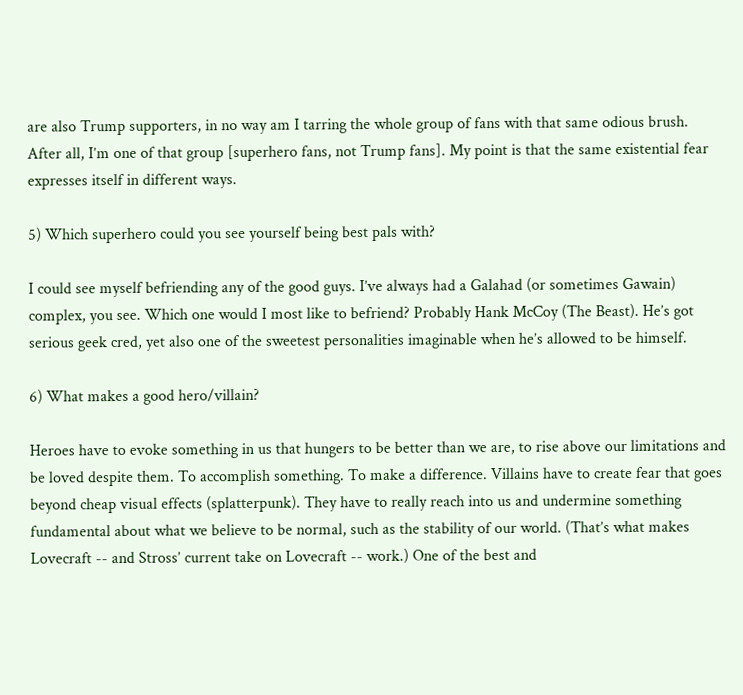are also Trump supporters, in no way am I tarring the whole group of fans with that same odious brush. After all, I’m one of that group [superhero fans, not Trump fans]. My point is that the same existential fear expresses itself in different ways.

5) Which superhero could you see yourself being best pals with?

I could see myself befriending any of the good guys. I’ve always had a Galahad (or sometimes Gawain) complex, you see. Which one would I most like to befriend? Probably Hank McCoy (The Beast). He’s got serious geek cred, yet also one of the sweetest personalities imaginable when he’s allowed to be himself.

6) What makes a good hero/villain?

Heroes have to evoke something in us that hungers to be better than we are, to rise above our limitations and be loved despite them. To accomplish something. To make a difference. Villains have to create fear that goes beyond cheap visual effects (splatterpunk). They have to really reach into us and undermine something fundamental about what we believe to be normal, such as the stability of our world. (That’s what makes Lovecraft -- and Stross’ current take on Lovecraft -- work.) One of the best and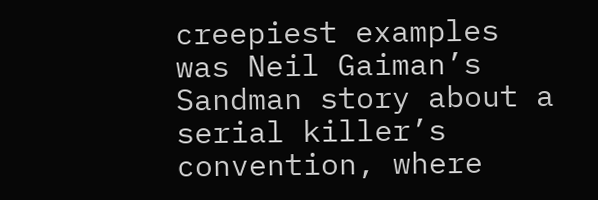creepiest examples was Neil Gaiman’s Sandman story about a serial killer’s convention, where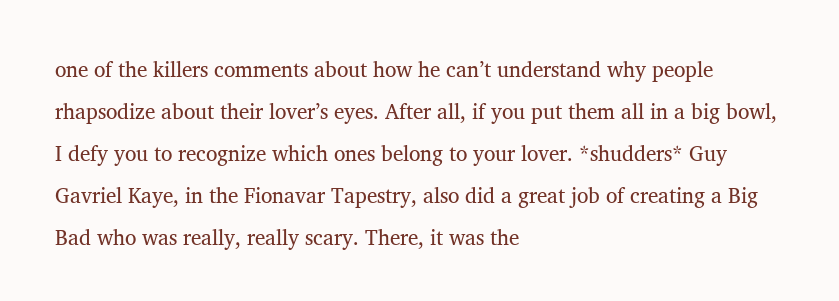one of the killers comments about how he can’t understand why people rhapsodize about their lover’s eyes. After all, if you put them all in a big bowl, I defy you to recognize which ones belong to your lover. *shudders* Guy Gavriel Kaye, in the Fionavar Tapestry, also did a great job of creating a Big Bad who was really, really scary. There, it was the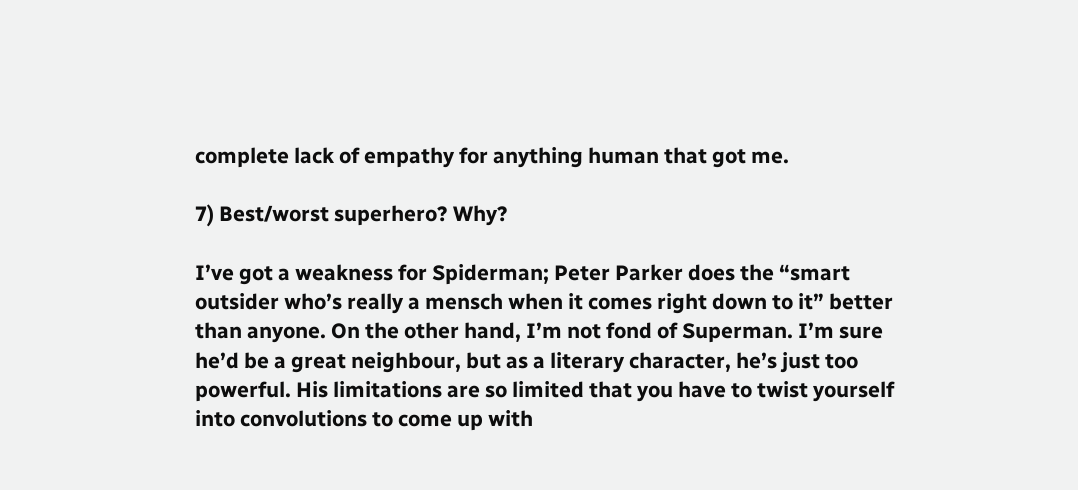complete lack of empathy for anything human that got me.

7) Best/worst superhero? Why?

I’ve got a weakness for Spiderman; Peter Parker does the “smart outsider who’s really a mensch when it comes right down to it” better than anyone. On the other hand, I’m not fond of Superman. I’m sure he’d be a great neighbour, but as a literary character, he’s just too powerful. His limitations are so limited that you have to twist yourself into convolutions to come up with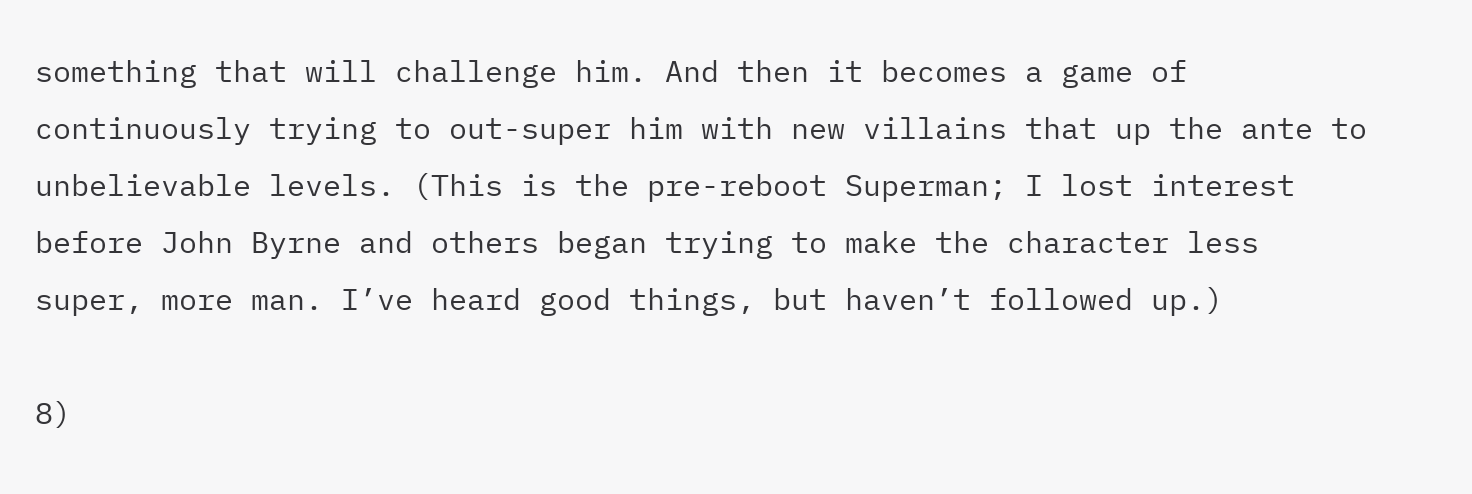something that will challenge him. And then it becomes a game of continuously trying to out-super him with new villains that up the ante to unbelievable levels. (This is the pre-reboot Superman; I lost interest before John Byrne and others began trying to make the character less super, more man. I’ve heard good things, but haven’t followed up.)

8)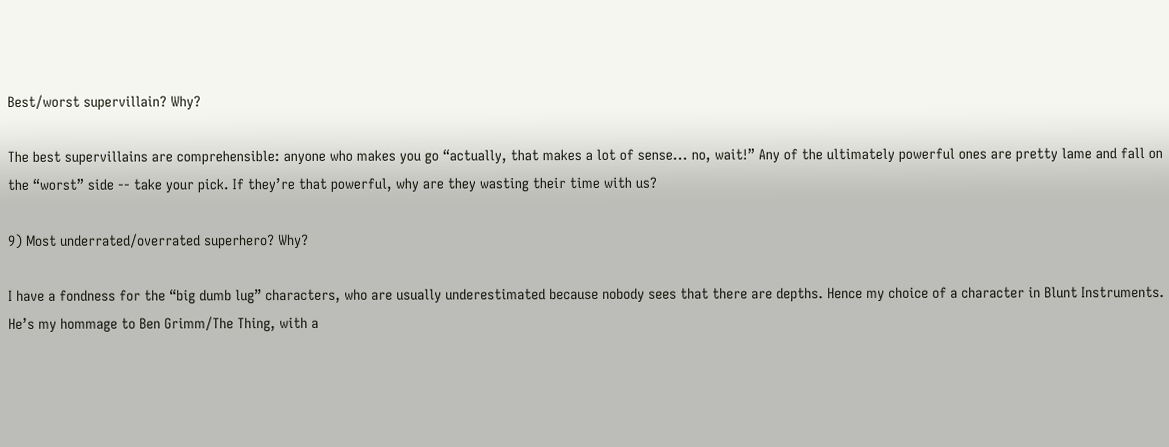Best/worst supervillain? Why?

The best supervillains are comprehensible: anyone who makes you go “actually, that makes a lot of sense... no, wait!” Any of the ultimately powerful ones are pretty lame and fall on the “worst” side -- take your pick. If they’re that powerful, why are they wasting their time with us?

9) Most underrated/overrated superhero? Why?

I have a fondness for the “big dumb lug” characters, who are usually underestimated because nobody sees that there are depths. Hence my choice of a character in Blunt Instruments. He’s my hommage to Ben Grimm/The Thing, with a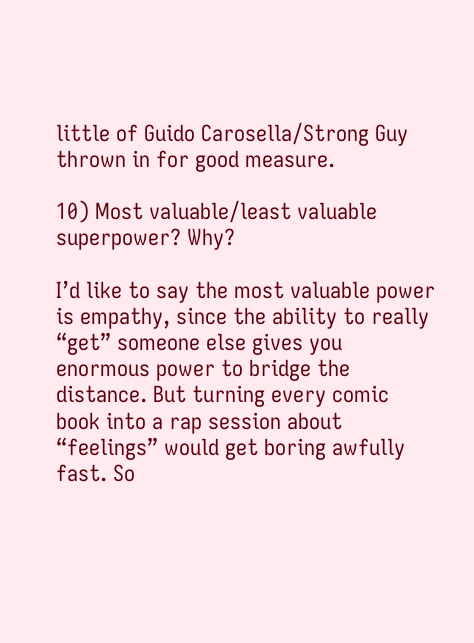little of Guido Carosella/Strong Guy thrown in for good measure.

10) Most valuable/least valuable superpower? Why?

I’d like to say the most valuable power is empathy, since the ability to really “get” someone else gives you enormous power to bridge the distance. But turning every comic book into a rap session about “feelings” would get boring awfully fast. So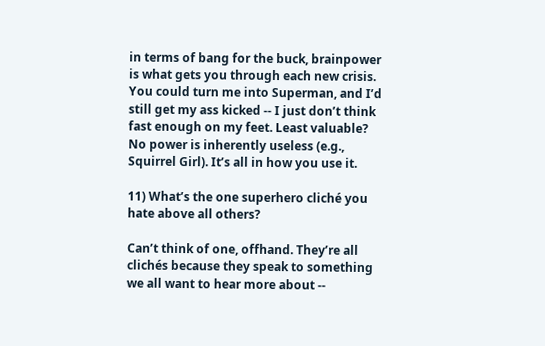in terms of bang for the buck, brainpower is what gets you through each new crisis. You could turn me into Superman, and I’d still get my ass kicked -- I just don’t think fast enough on my feet. Least valuable? No power is inherently useless (e.g., Squirrel Girl). It’s all in how you use it.

11) What’s the one superhero cliché you hate above all others?

Can’t think of one, offhand. They’re all clichés because they speak to something we all want to hear more about --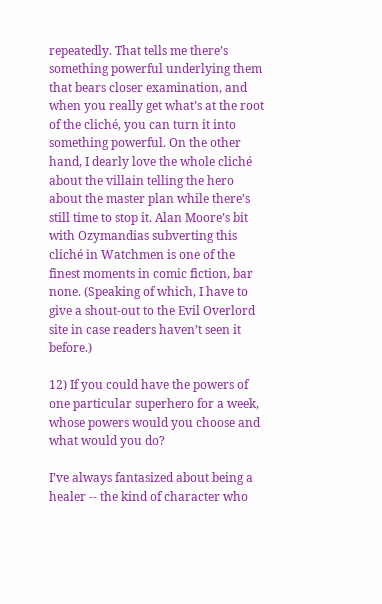repeatedly. That tells me there’s something powerful underlying them that bears closer examination, and when you really get what’s at the root of the cliché, you can turn it into something powerful. On the other hand, I dearly love the whole cliché about the villain telling the hero about the master plan while there’s still time to stop it. Alan Moore’s bit with Ozymandias subverting this cliché in Watchmen is one of the finest moments in comic fiction, bar none. (Speaking of which, I have to give a shout-out to the Evil Overlord site in case readers haven’t seen it before.)

12) If you could have the powers of one particular superhero for a week, whose powers would you choose and what would you do?

I’ve always fantasized about being a healer -- the kind of character who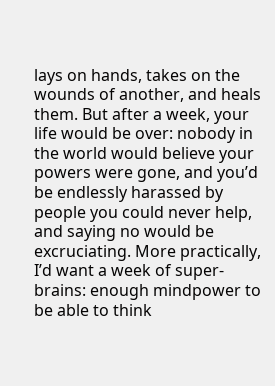lays on hands, takes on the wounds of another, and heals them. But after a week, your life would be over: nobody in the world would believe your powers were gone, and you’d be endlessly harassed by people you could never help, and saying no would be excruciating. More practically, I’d want a week of super-brains: enough mindpower to be able to think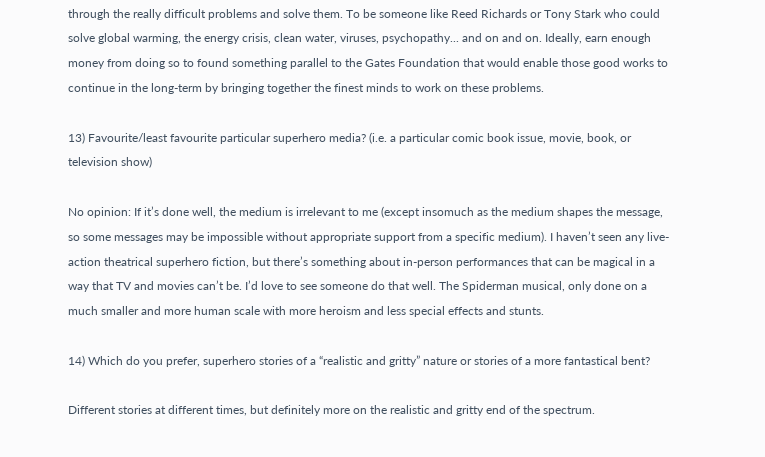through the really difficult problems and solve them. To be someone like Reed Richards or Tony Stark who could solve global warming, the energy crisis, clean water, viruses, psychopathy... and on and on. Ideally, earn enough money from doing so to found something parallel to the Gates Foundation that would enable those good works to continue in the long-term by bringing together the finest minds to work on these problems.

13) Favourite/least favourite particular superhero media? (i.e. a particular comic book issue, movie, book, or television show)

No opinion: If it’s done well, the medium is irrelevant to me (except insomuch as the medium shapes the message, so some messages may be impossible without appropriate support from a specific medium). I haven’t seen any live-action theatrical superhero fiction, but there’s something about in-person performances that can be magical in a way that TV and movies can’t be. I’d love to see someone do that well. The Spiderman musical, only done on a much smaller and more human scale with more heroism and less special effects and stunts.

14) Which do you prefer, superhero stories of a “realistic and gritty” nature or stories of a more fantastical bent?

Different stories at different times, but definitely more on the realistic and gritty end of the spectrum.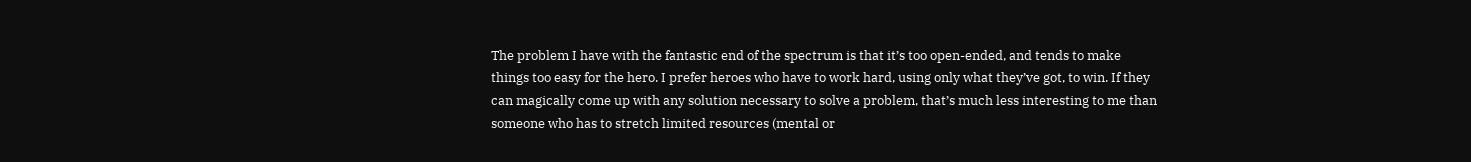The problem I have with the fantastic end of the spectrum is that it’s too open-ended, and tends to make things too easy for the hero. I prefer heroes who have to work hard, using only what they’ve got, to win. If they can magically come up with any solution necessary to solve a problem, that’s much less interesting to me than someone who has to stretch limited resources (mental or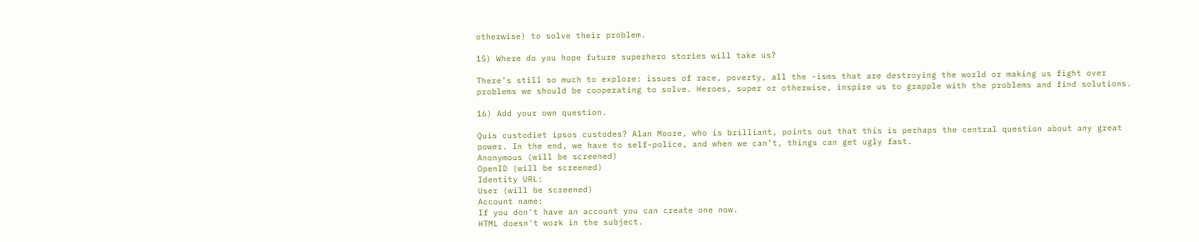otherwise) to solve their problem.

15) Where do you hope future superhero stories will take us?

There’s still so much to explore: issues of race, poverty, all the -isms that are destroying the world or making us fight over problems we should be cooperating to solve. Heroes, super or otherwise, inspire us to grapple with the problems and find solutions.

16) Add your own question.

Quis custodiet ipsos custodes? Alan Moore, who is brilliant, points out that this is perhaps the central question about any great power. In the end, we have to self-police, and when we can’t, things can get ugly fast.
Anonymous (will be screened)
OpenID (will be screened)
Identity URL:
User (will be screened)
Account name:
If you don't have an account you can create one now.
HTML doesn't work in the subject.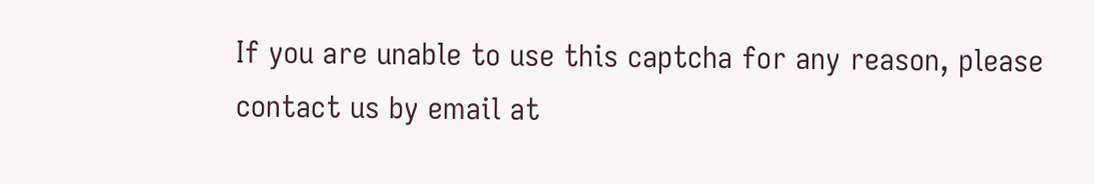If you are unable to use this captcha for any reason, please contact us by email at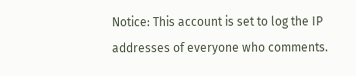Notice: This account is set to log the IP addresses of everyone who comments.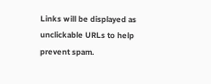Links will be displayed as unclickable URLs to help prevent spam.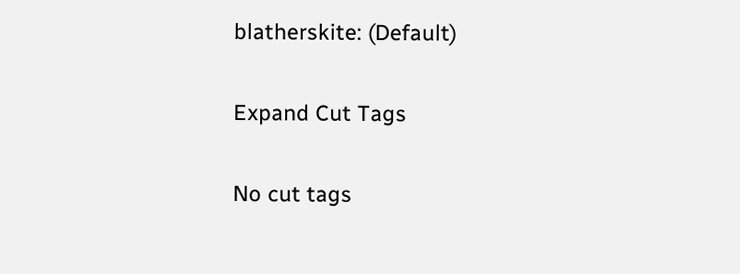blatherskite: (Default)

Expand Cut Tags

No cut tags